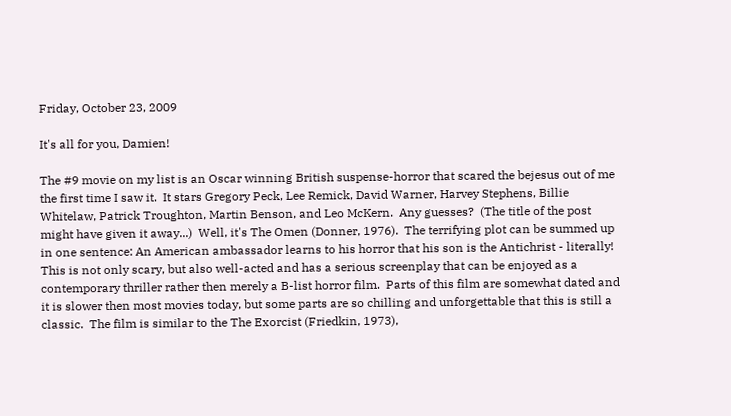Friday, October 23, 2009

It's all for you, Damien!

The #9 movie on my list is an Oscar winning British suspense-horror that scared the bejesus out of me the first time I saw it.  It stars Gregory Peck, Lee Remick, David Warner, Harvey Stephens, Billie Whitelaw, Patrick Troughton, Martin Benson, and Leo McKern.  Any guesses?  (The title of the post might have given it away...)  Well, it's The Omen (Donner, 1976).  The terrifying plot can be summed up in one sentence: An American ambassador learns to his horror that his son is the Antichrist - literally!  This is not only scary, but also well-acted and has a serious screenplay that can be enjoyed as a contemporary thriller rather then merely a B-list horror film.  Parts of this film are somewhat dated and it is slower then most movies today, but some parts are so chilling and unforgettable that this is still a classic.  The film is similar to the The Exorcist (Friedkin, 1973),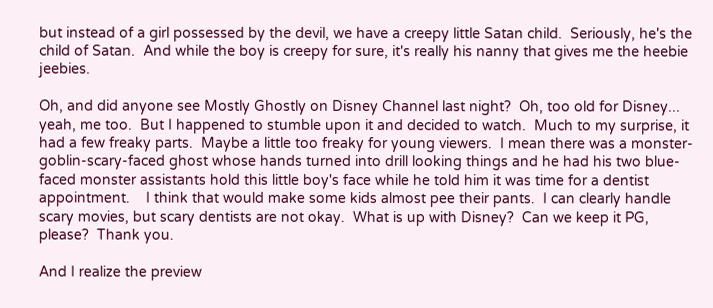but instead of a girl possessed by the devil, we have a creepy little Satan child.  Seriously, he's the child of Satan.  And while the boy is creepy for sure, it's really his nanny that gives me the heebie jeebies.

Oh, and did anyone see Mostly Ghostly on Disney Channel last night?  Oh, too old for Disney... yeah, me too.  But I happened to stumble upon it and decided to watch.  Much to my surprise, it had a few freaky parts.  Maybe a little too freaky for young viewers.  I mean there was a monster-goblin-scary-faced ghost whose hands turned into drill looking things and he had his two blue-faced monster assistants hold this little boy's face while he told him it was time for a dentist appointment.    I think that would make some kids almost pee their pants.  I can clearly handle scary movies, but scary dentists are not okay.  What is up with Disney?  Can we keep it PG, please?  Thank you.

And I realize the preview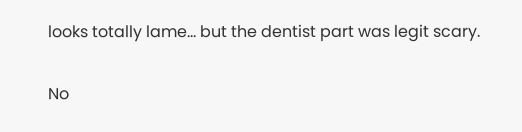looks totally lame... but the dentist part was legit scary.

No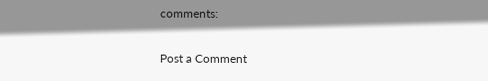comments:

Post a Comment